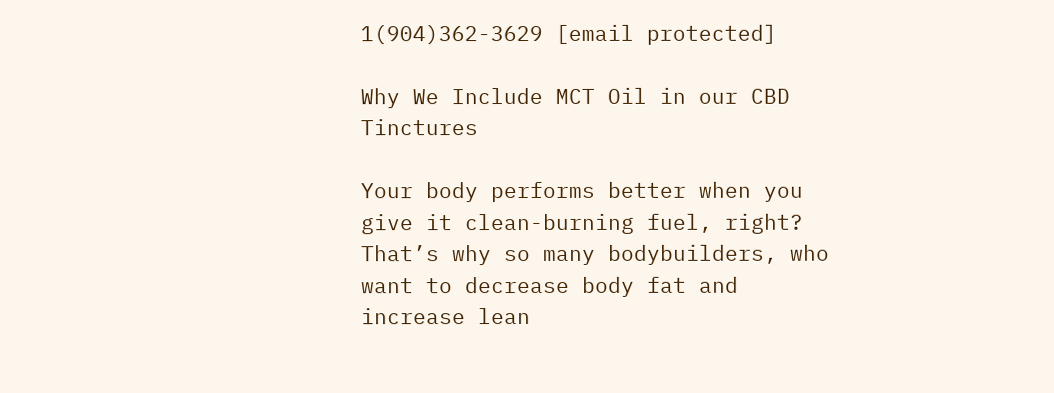1(904)362-3629 [email protected]

Why We Include MCT Oil in our CBD Tinctures

Your body performs better when you give it clean-burning fuel, right? That’s why so many bodybuilders, who want to decrease body fat and increase lean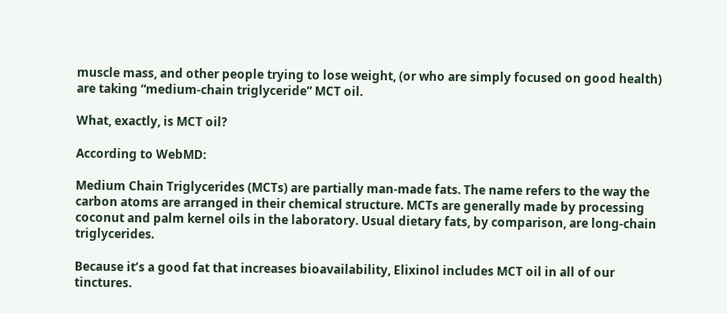muscle mass, and other people trying to lose weight, (or who are simply focused on good health) are taking “medium-chain triglyceride” MCT oil.

What, exactly, is MCT oil?

According to WebMD:

Medium Chain Triglycerides (MCTs) are partially man-made fats. The name refers to the way the carbon atoms are arranged in their chemical structure. MCTs are generally made by processing coconut and palm kernel oils in the laboratory. Usual dietary fats, by comparison, are long-chain triglycerides.

Because it’s a good fat that increases bioavailability, Elixinol includes MCT oil in all of our tinctures.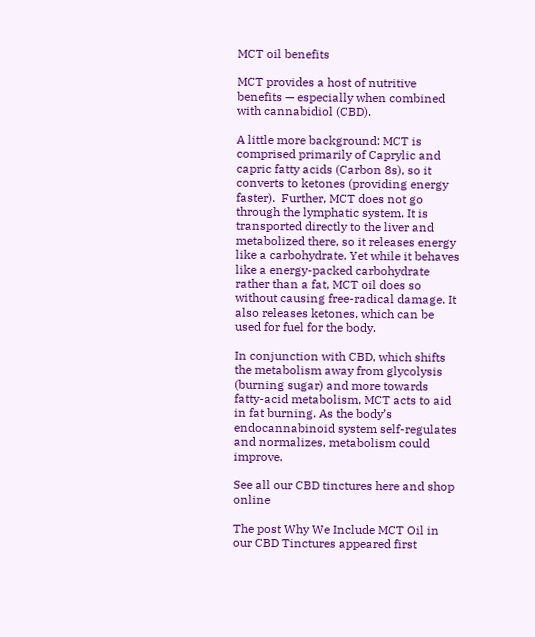MCT oil benefits

MCT provides a host of nutritive benefits — especially when combined with cannabidiol (CBD).

A little more background: MCT is comprised primarily of Caprylic and capric fatty acids (Carbon 8s), so it converts to ketones (providing energy faster).  Further, MCT does not go through the lymphatic system. It is transported directly to the liver and metabolized there, so it releases energy like a carbohydrate. Yet while it behaves like a energy-packed carbohydrate rather than a fat, MCT oil does so without causing free-radical damage. It also releases ketones, which can be used for fuel for the body.

In conjunction with CBD, which shifts the metabolism away from glycolysis (burning sugar) and more towards fatty-acid metabolism, MCT acts to aid in fat burning. As the body’s endocannabinoid system self-regulates and normalizes, metabolism could improve.

See all our CBD tinctures here and shop online

The post Why We Include MCT Oil in our CBD Tinctures appeared first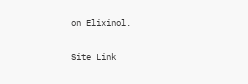on Elixinol.

Site Link